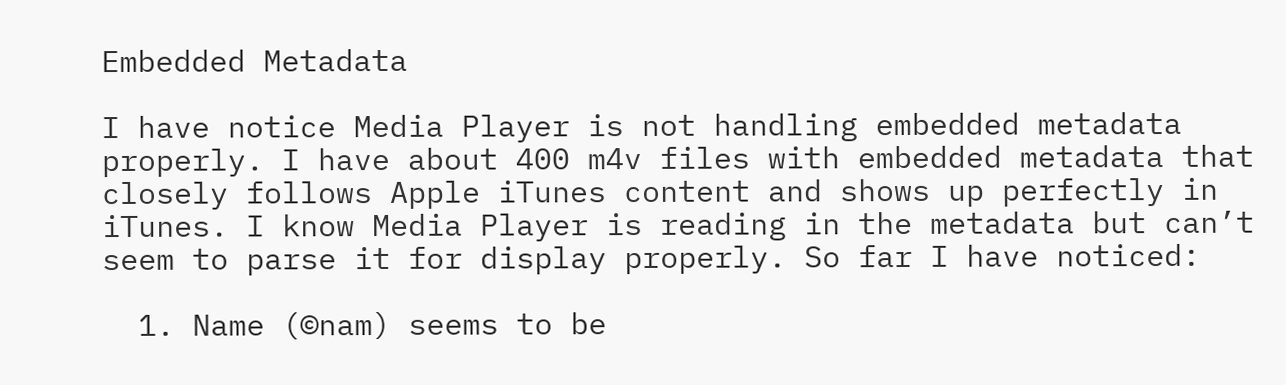Embedded Metadata

I have notice Media Player is not handling embedded metadata properly. I have about 400 m4v files with embedded metadata that closely follows Apple iTunes content and shows up perfectly in iTunes. I know Media Player is reading in the metadata but can’t seem to parse it for display properly. So far I have noticed:

  1. Name (©nam) seems to be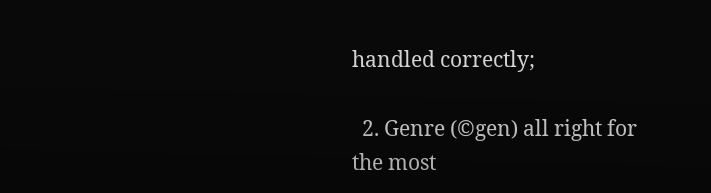handled correctly;

  2. Genre (©gen) all right for the most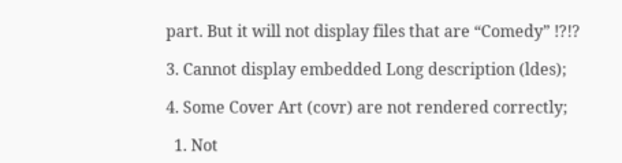part. But it will not display files that are “Comedy” !?!?

3. Cannot display embedded Long description (ldes);

4. Some Cover Art (covr) are not rendered correctly;

  1. Not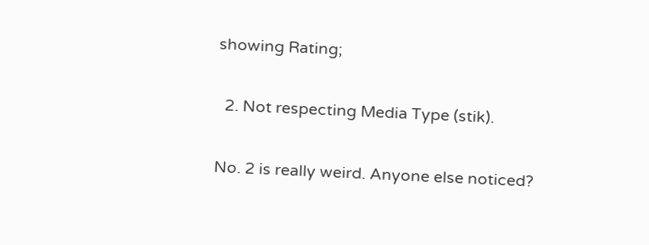showing Rating;

  2. Not respecting Media Type (stik).

No. 2 is really weird. Anyone else noticed?